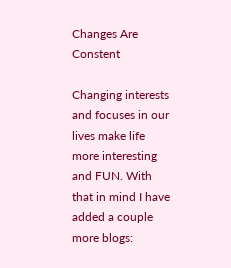Changes Are Constent

Changing interests and focuses in our lives make life more interesting and FUN. With that in mind I have added a couple more blogs: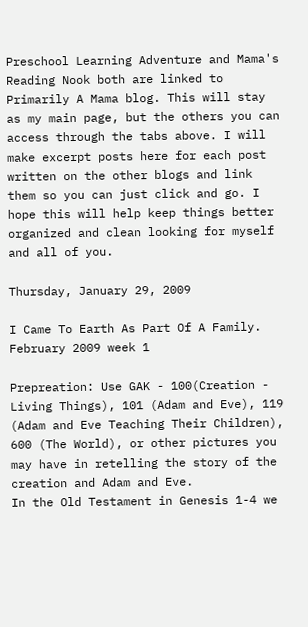Preschool Learning Adventure and Mama's Reading Nook both are linked to Primarily A Mama blog. This will stay as my main page, but the others you can access through the tabs above. I will make excerpt posts here for each post written on the other blogs and link them so you can just click and go. I hope this will help keep things better organized and clean looking for myself and all of you.

Thursday, January 29, 2009

I Came To Earth As Part Of A Family. February 2009 week 1

Prepreation: Use GAK - 100(Creation - Living Things), 101 (Adam and Eve), 119 (Adam and Eve Teaching Their Children), 600 (The World), or other pictures you may have in retelling the story of the creation and Adam and Eve.
In the Old Testament in Genesis 1-4 we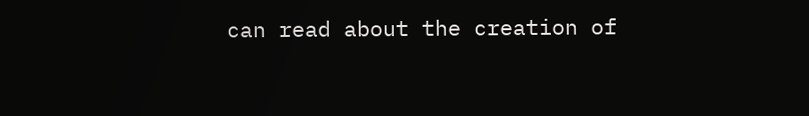can read about the creation of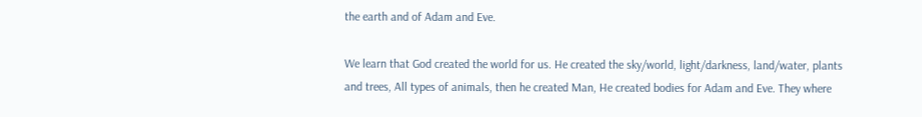the earth and of Adam and Eve.

We learn that God created the world for us. He created the sky/world, light/darkness, land/water, plants and trees, All types of animals, then he created Man, He created bodies for Adam and Eve. They where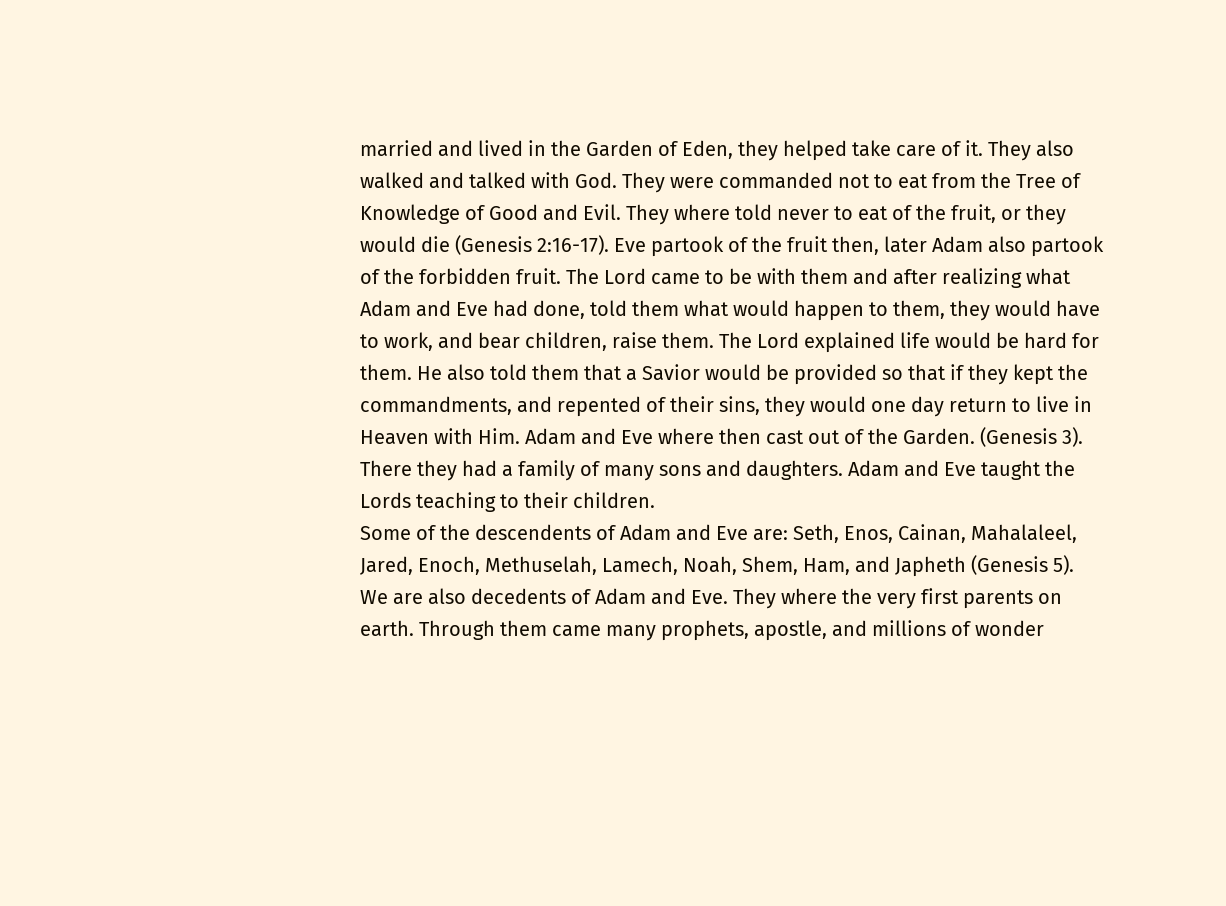married and lived in the Garden of Eden, they helped take care of it. They also walked and talked with God. They were commanded not to eat from the Tree of Knowledge of Good and Evil. They where told never to eat of the fruit, or they would die (Genesis 2:16-17). Eve partook of the fruit then, later Adam also partook of the forbidden fruit. The Lord came to be with them and after realizing what Adam and Eve had done, told them what would happen to them, they would have to work, and bear children, raise them. The Lord explained life would be hard for them. He also told them that a Savior would be provided so that if they kept the commandments, and repented of their sins, they would one day return to live in Heaven with Him. Adam and Eve where then cast out of the Garden. (Genesis 3). There they had a family of many sons and daughters. Adam and Eve taught the Lords teaching to their children.
Some of the descendents of Adam and Eve are: Seth, Enos, Cainan, Mahalaleel, Jared, Enoch, Methuselah, Lamech, Noah, Shem, Ham, and Japheth (Genesis 5).
We are also decedents of Adam and Eve. They where the very first parents on earth. Through them came many prophets, apostle, and millions of wonder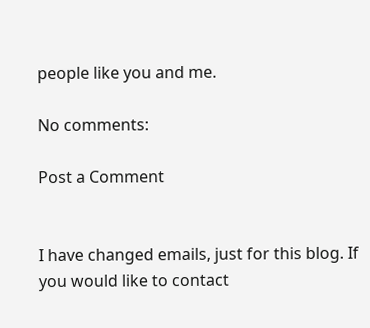people like you and me.

No comments:

Post a Comment


I have changed emails, just for this blog. If you would like to contact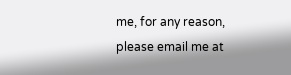me, for any reason, please email me at